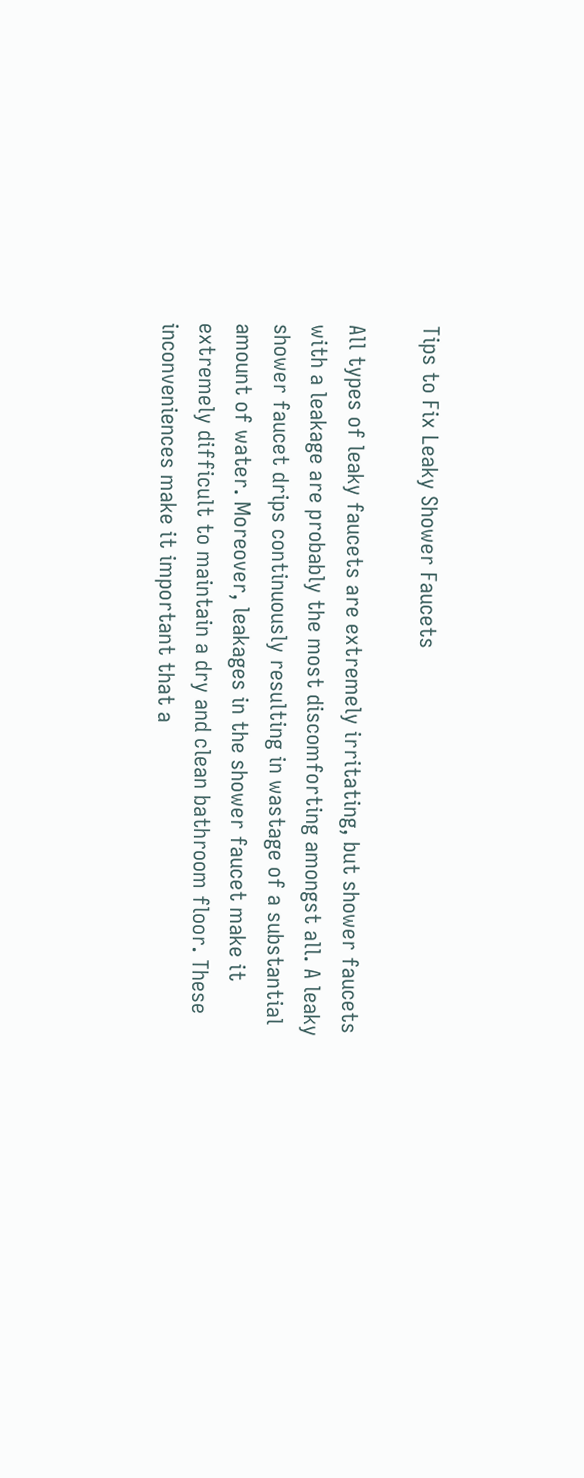Tips to Fix Leaky Shower Faucets

All types of leaky faucets are extremely irritating, but shower faucets with a leakage are probably the most discomforting amongst all. A leaky shower faucet drips continuously resulting in wastage of a substantial amount of water. Moreover, leakages in the shower faucet make it extremely difficult to maintain a dry and clean bathroom floor. These inconveniences make it important that a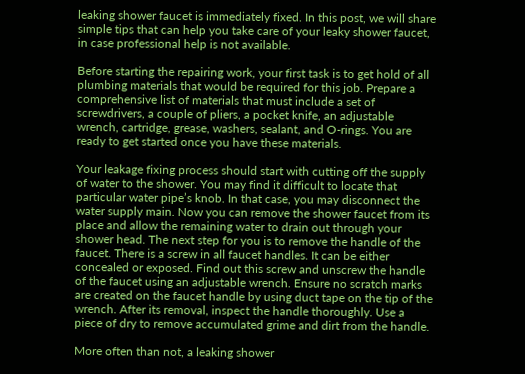leaking shower faucet is immediately fixed. In this post, we will share simple tips that can help you take care of your leaky shower faucet, in case professional help is not available.

Before starting the repairing work, your first task is to get hold of all plumbing materials that would be required for this job. Prepare a comprehensive list of materials that must include a set of screwdrivers, a couple of pliers, a pocket knife, an adjustable wrench, cartridge, grease, washers, sealant, and O-rings. You are ready to get started once you have these materials.

Your leakage fixing process should start with cutting off the supply of water to the shower. You may find it difficult to locate that particular water pipe’s knob. In that case, you may disconnect the water supply main. Now you can remove the shower faucet from its place and allow the remaining water to drain out through your shower head. The next step for you is to remove the handle of the faucet. There is a screw in all faucet handles. It can be either concealed or exposed. Find out this screw and unscrew the handle of the faucet using an adjustable wrench. Ensure no scratch marks are created on the faucet handle by using duct tape on the tip of the wrench. After its removal, inspect the handle thoroughly. Use a piece of dry to remove accumulated grime and dirt from the handle.

More often than not, a leaking shower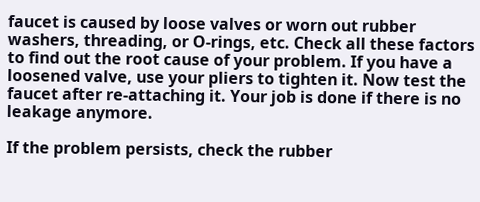faucet is caused by loose valves or worn out rubber washers, threading, or O-rings, etc. Check all these factors to find out the root cause of your problem. If you have a loosened valve, use your pliers to tighten it. Now test the faucet after re-attaching it. Your job is done if there is no leakage anymore.

If the problem persists, check the rubber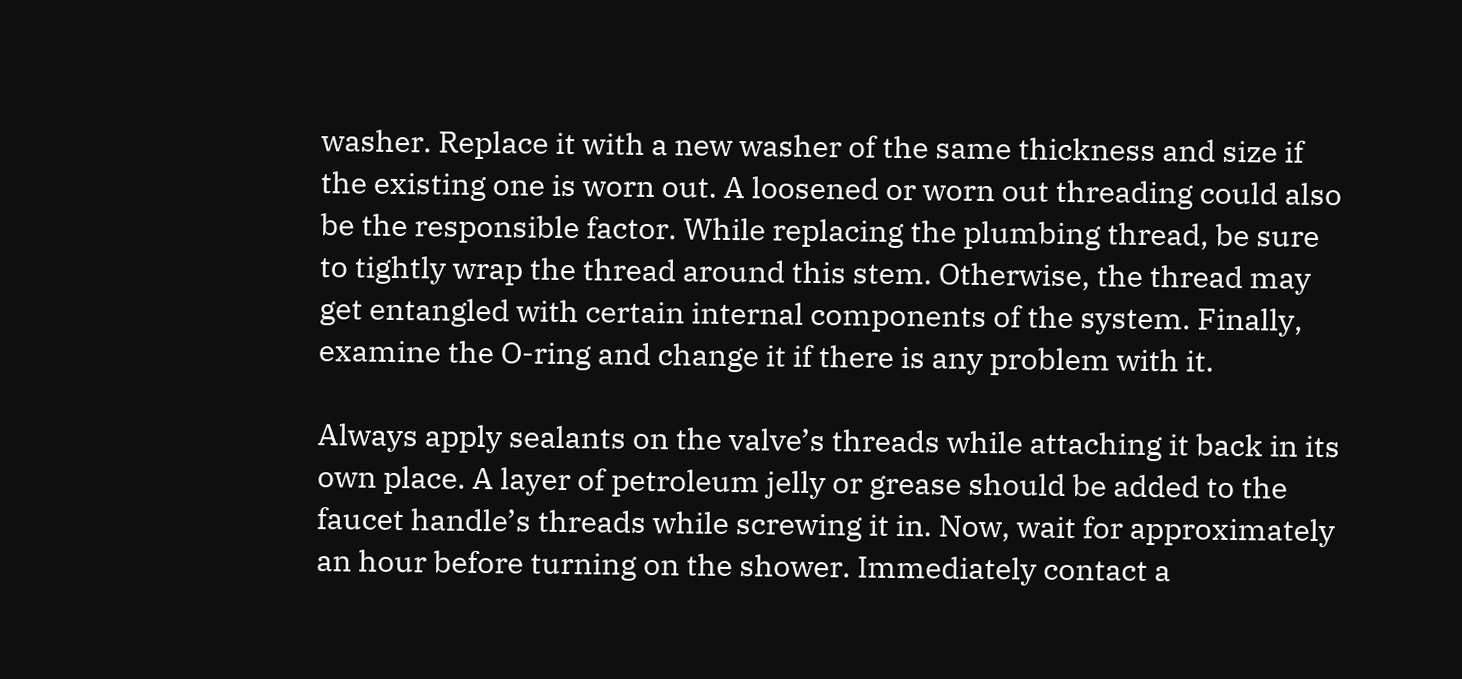washer. Replace it with a new washer of the same thickness and size if the existing one is worn out. A loosened or worn out threading could also be the responsible factor. While replacing the plumbing thread, be sure to tightly wrap the thread around this stem. Otherwise, the thread may get entangled with certain internal components of the system. Finally, examine the O-ring and change it if there is any problem with it.

Always apply sealants on the valve’s threads while attaching it back in its own place. A layer of petroleum jelly or grease should be added to the faucet handle’s threads while screwing it in. Now, wait for approximately an hour before turning on the shower. Immediately contact a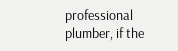professional plumber, if the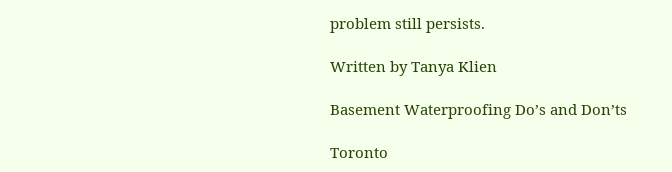problem still persists.

Written by Tanya Klien

Basement Waterproofing Do’s and Don’ts

Toronto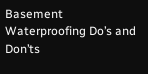Basement Waterproofing Do’s and Don’ts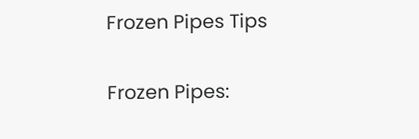Frozen Pipes Tips

Frozen Pipes: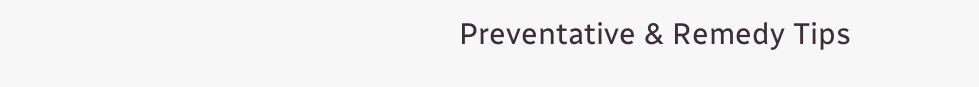Preventative & Remedy Tips